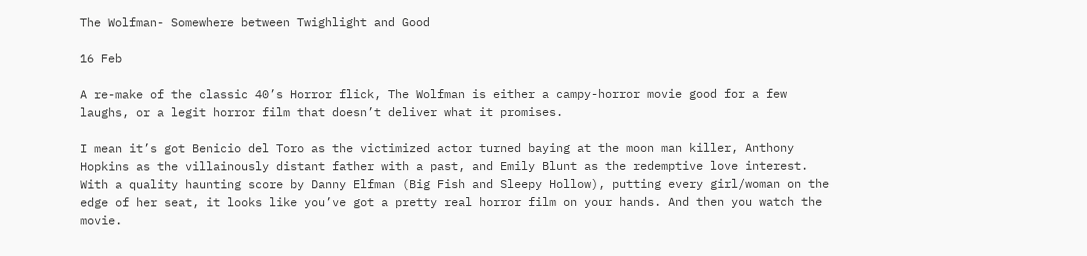The Wolfman- Somewhere between Twighlight and Good

16 Feb

A re-make of the classic 40’s Horror flick, The Wolfman is either a campy-horror movie good for a few laughs, or a legit horror film that doesn’t deliver what it promises.

I mean it’s got Benicio del Toro as the victimized actor turned baying at the moon man killer, Anthony Hopkins as the villainously distant father with a past, and Emily Blunt as the redemptive love interest. With a quality haunting score by Danny Elfman (Big Fish and Sleepy Hollow), putting every girl/woman on the edge of her seat, it looks like you’ve got a pretty real horror film on your hands. And then you watch the movie.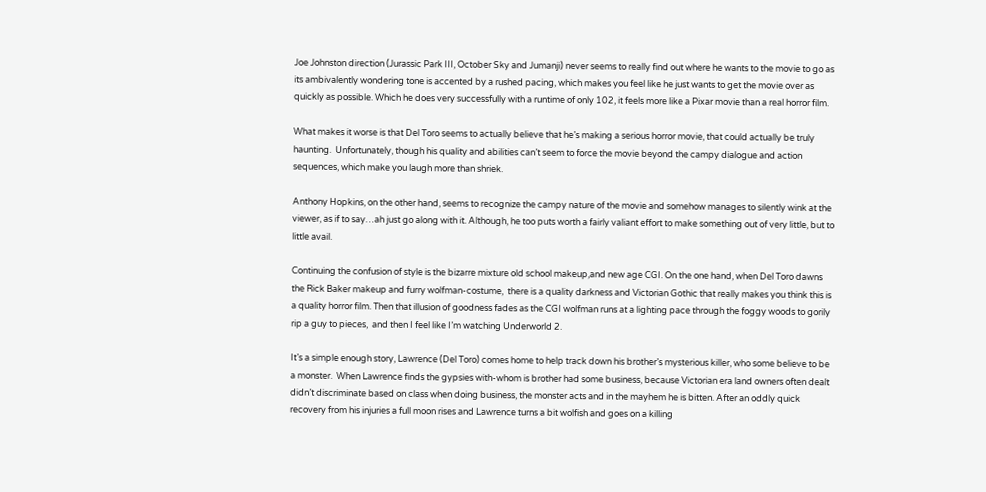Joe Johnston direction (Jurassic Park III, October Sky and Jumanji) never seems to really find out where he wants to the movie to go as its ambivalently wondering tone is accented by a rushed pacing, which makes you feel like he just wants to get the movie over as quickly as possible. Which he does very successfully with a runtime of only 102, it feels more like a Pixar movie than a real horror film.

What makes it worse is that Del Toro seems to actually believe that he’s making a serious horror movie, that could actually be truly haunting.  Unfortunately, though his quality and abilities can’t seem to force the movie beyond the campy dialogue and action sequences, which make you laugh more than shriek.

Anthony Hopkins, on the other hand, seems to recognize the campy nature of the movie and somehow manages to silently wink at the viewer, as if to say…ah just go along with it. Although, he too puts worth a fairly valiant effort to make something out of very little, but to little avail.

Continuing the confusion of style is the bizarre mixture old school makeup,and new age CGI. On the one hand, when Del Toro dawns the Rick Baker makeup and furry wolfman-costume,  there is a quality darkness and Victorian Gothic that really makes you think this is a quality horror film. Then that illusion of goodness fades as the CGI wolfman runs at a lighting pace through the foggy woods to gorily rip a guy to pieces,  and then I feel like I’m watching Underworld 2.

It’s a simple enough story, Lawrence (Del Toro) comes home to help track down his brother’s mysterious killer, who some believe to be a monster.  When Lawrence finds the gypsies with-whom is brother had some business, because Victorian era land owners often dealt didn’t discriminate based on class when doing business, the monster acts and in the mayhem he is bitten. After an oddly quick recovery from his injuries a full moon rises and Lawrence turns a bit wolfish and goes on a killing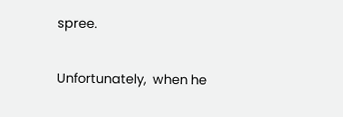spree.

Unfortunately,  when he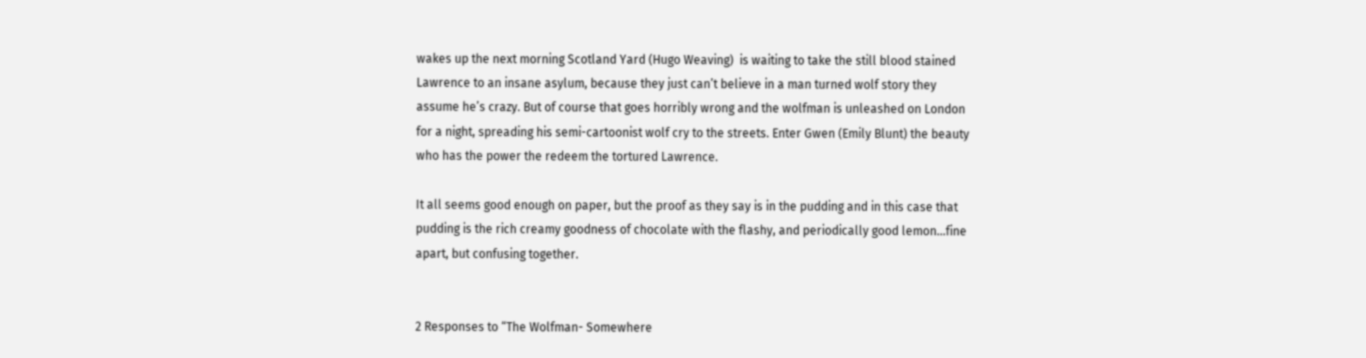wakes up the next morning Scotland Yard (Hugo Weaving)  is waiting to take the still blood stained Lawrence to an insane asylum, because they just can’t believe in a man turned wolf story they assume he’s crazy. But of course that goes horribly wrong and the wolfman is unleashed on London for a night, spreading his semi-cartoonist wolf cry to the streets. Enter Gwen (Emily Blunt) the beauty who has the power the redeem the tortured Lawrence.

It all seems good enough on paper, but the proof as they say is in the pudding and in this case that pudding is the rich creamy goodness of chocolate with the flashy, and periodically good lemon…fine apart, but confusing together.


2 Responses to “The Wolfman- Somewhere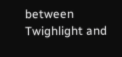between Twighlight and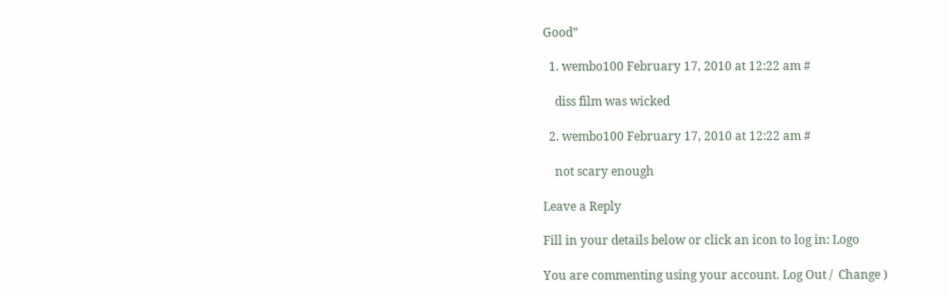Good”

  1. wembo100 February 17, 2010 at 12:22 am #

    diss film was wicked

  2. wembo100 February 17, 2010 at 12:22 am #

    not scary enough

Leave a Reply

Fill in your details below or click an icon to log in: Logo

You are commenting using your account. Log Out /  Change )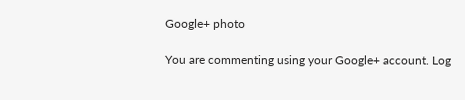Google+ photo

You are commenting using your Google+ account. Log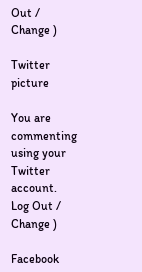Out /  Change )

Twitter picture

You are commenting using your Twitter account. Log Out /  Change )

Facebook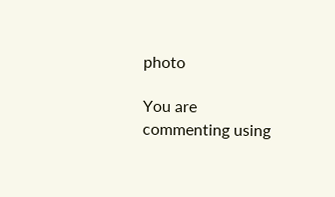photo

You are commenting using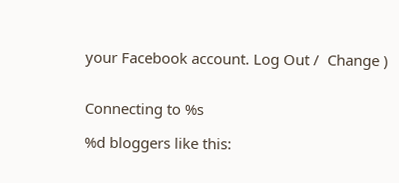your Facebook account. Log Out /  Change )


Connecting to %s

%d bloggers like this: